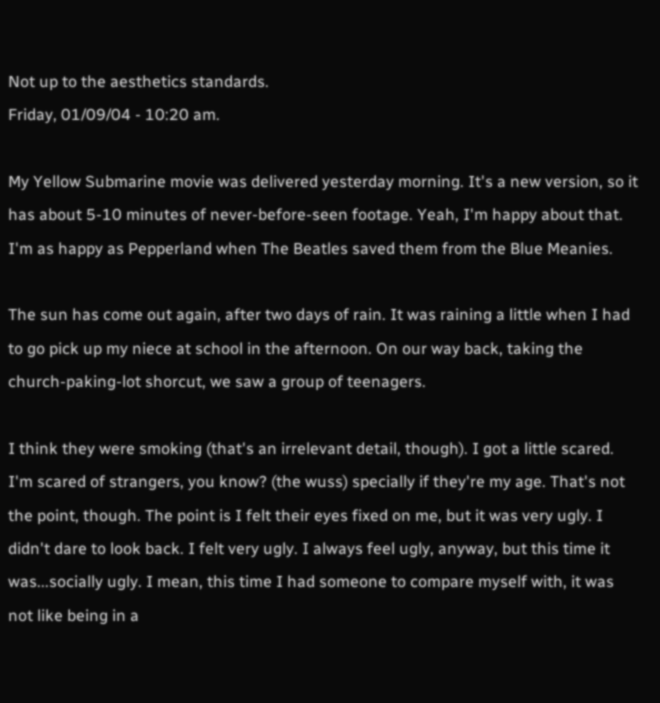Not up to the aesthetics standards.
Friday, 01/09/04 - 10:20 am.

My Yellow Submarine movie was delivered yesterday morning. It's a new version, so it has about 5-10 minutes of never-before-seen footage. Yeah, I'm happy about that. I'm as happy as Pepperland when The Beatles saved them from the Blue Meanies.

The sun has come out again, after two days of rain. It was raining a little when I had to go pick up my niece at school in the afternoon. On our way back, taking the church-paking-lot shorcut, we saw a group of teenagers.

I think they were smoking (that's an irrelevant detail, though). I got a little scared. I'm scared of strangers, you know? (the wuss) specially if they're my age. That's not the point, though. The point is I felt their eyes fixed on me, but it was very ugly. I didn't dare to look back. I felt very ugly. I always feel ugly, anyway, but this time it was...socially ugly. I mean, this time I had someone to compare myself with, it was not like being in a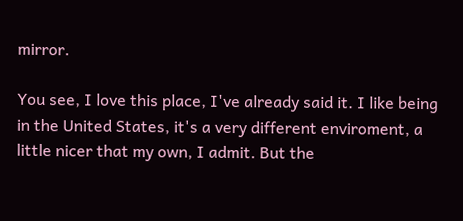mirror.

You see, I love this place, I've already said it. I like being in the United States, it's a very different enviroment, a little nicer that my own, I admit. But the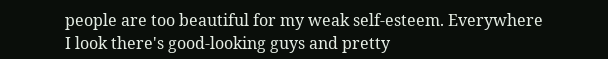people are too beautiful for my weak self-esteem. Everywhere I look there's good-looking guys and pretty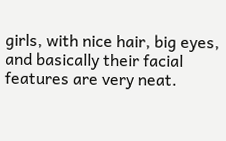girls, with nice hair, big eyes, and basically their facial features are very neat.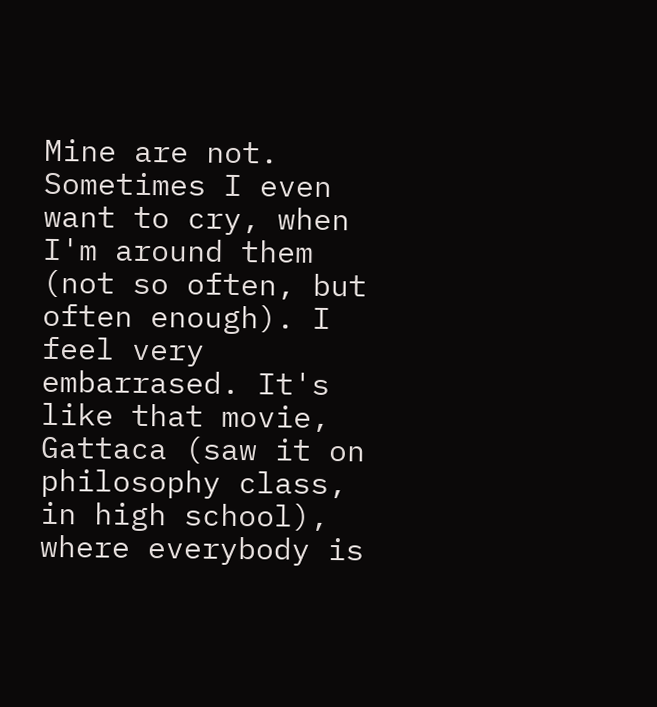Mine are not. Sometimes I even want to cry, when I'm around them (not so often, but often enough). I feel very embarrased. It's like that movie, Gattaca (saw it on philosophy class, in high school), where everybody is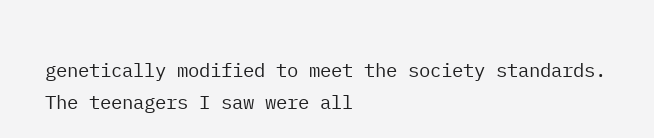genetically modified to meet the society standards. The teenagers I saw were all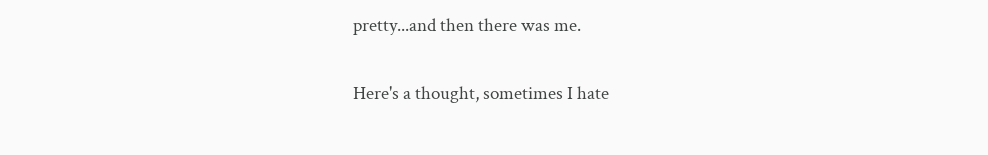pretty...and then there was me.

Here's a thought, sometimes I hate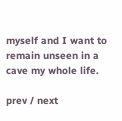myself and I want to remain unseen in a cave my whole life.

prev / next